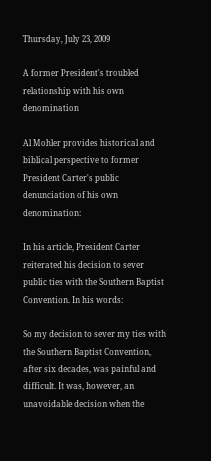Thursday, July 23, 2009

A former President's troubled relationship with his own denomination

Al Mohler provides historical and biblical perspective to former President Carter's public denunciation of his own denomination:

In his article, President Carter reiterated his decision to sever public ties with the Southern Baptist Convention. In his words:

So my decision to sever my ties with the Southern Baptist Convention, after six decades, was painful and difficult. It was, however, an unavoidable decision when the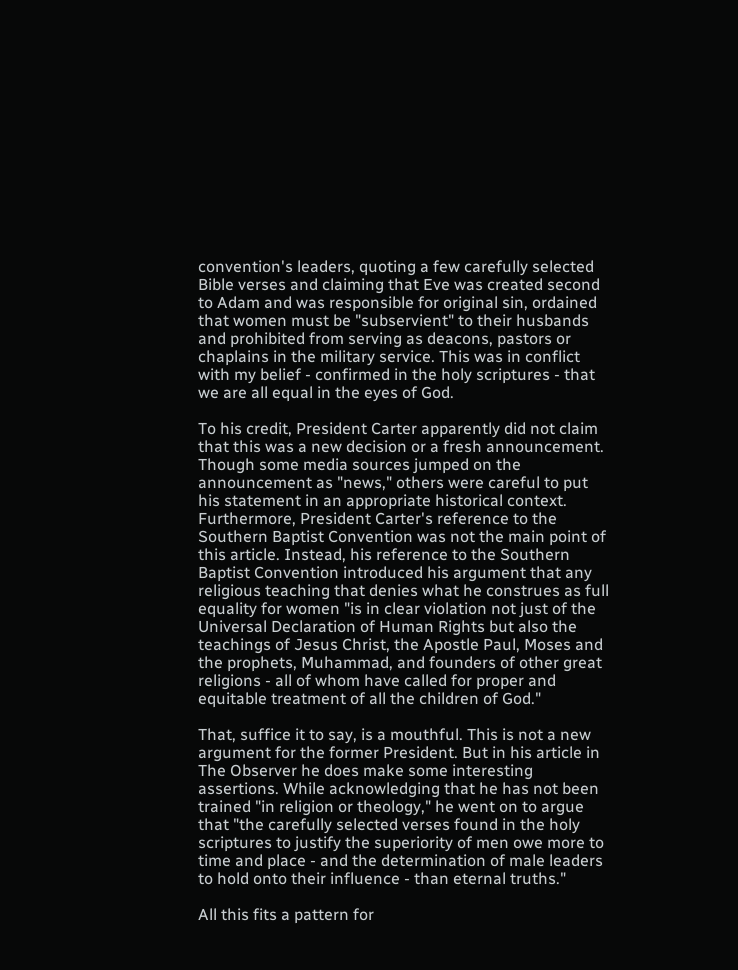convention's leaders, quoting a few carefully selected Bible verses and claiming that Eve was created second to Adam and was responsible for original sin, ordained that women must be "subservient" to their husbands and prohibited from serving as deacons, pastors or chaplains in the military service. This was in conflict with my belief - confirmed in the holy scriptures - that we are all equal in the eyes of God.

To his credit, President Carter apparently did not claim that this was a new decision or a fresh announcement. Though some media sources jumped on the announcement as "news," others were careful to put his statement in an appropriate historical context. Furthermore, President Carter's reference to the Southern Baptist Convention was not the main point of this article. Instead, his reference to the Southern Baptist Convention introduced his argument that any religious teaching that denies what he construes as full equality for women "is in clear violation not just of the Universal Declaration of Human Rights but also the teachings of Jesus Christ, the Apostle Paul, Moses and the prophets, Muhammad, and founders of other great religions - all of whom have called for proper and equitable treatment of all the children of God."

That, suffice it to say, is a mouthful. This is not a new argument for the former President. But in his article in The Observer he does make some interesting assertions. While acknowledging that he has not been trained "in religion or theology," he went on to argue that "the carefully selected verses found in the holy scriptures to justify the superiority of men owe more to time and place - and the determination of male leaders to hold onto their influence - than eternal truths."

All this fits a pattern for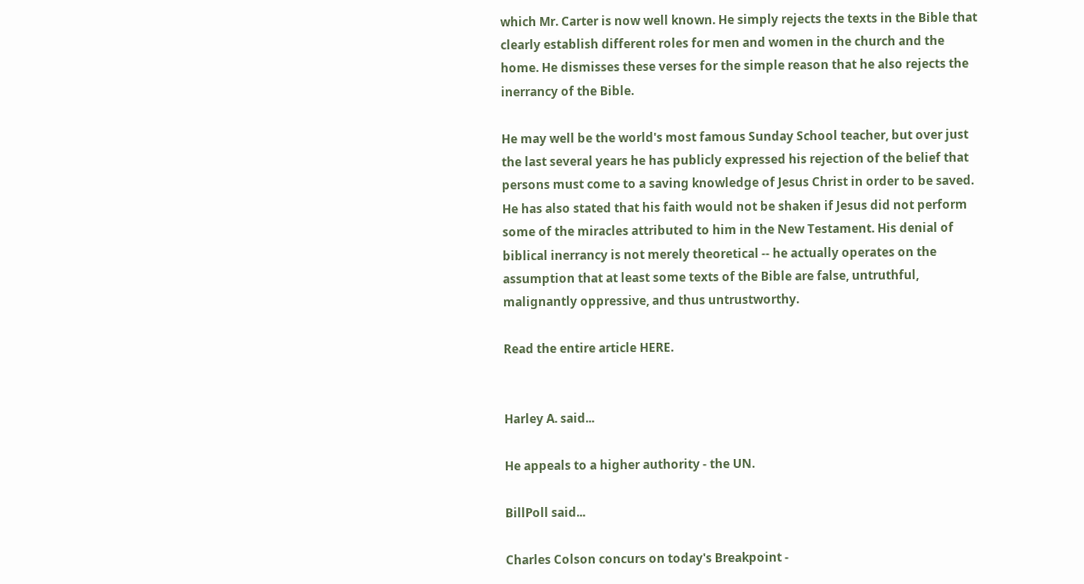which Mr. Carter is now well known. He simply rejects the texts in the Bible that clearly establish different roles for men and women in the church and the home. He dismisses these verses for the simple reason that he also rejects the inerrancy of the Bible.

He may well be the world's most famous Sunday School teacher, but over just the last several years he has publicly expressed his rejection of the belief that persons must come to a saving knowledge of Jesus Christ in order to be saved. He has also stated that his faith would not be shaken if Jesus did not perform some of the miracles attributed to him in the New Testament. His denial of biblical inerrancy is not merely theoretical -- he actually operates on the assumption that at least some texts of the Bible are false, untruthful, malignantly oppressive, and thus untrustworthy.

Read the entire article HERE.


Harley A. said...

He appeals to a higher authority - the UN.

BillPoll said...

Charles Colson concurs on today's Breakpoint -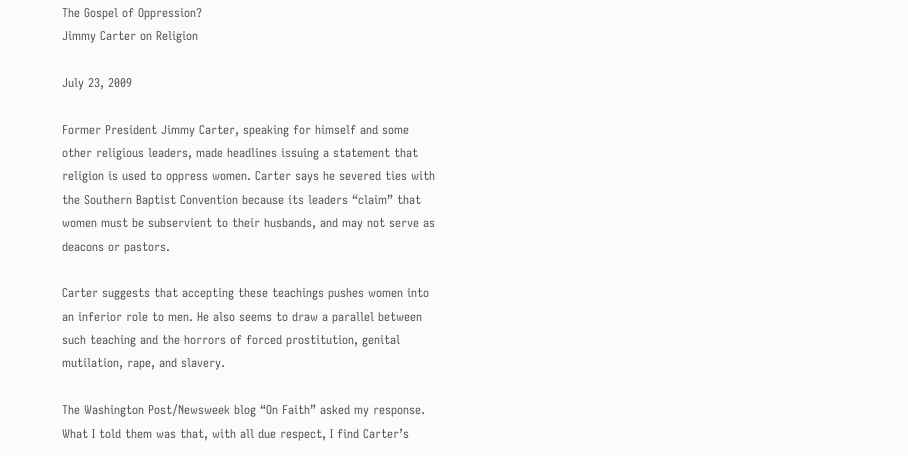The Gospel of Oppression?
Jimmy Carter on Religion

July 23, 2009

Former President Jimmy Carter, speaking for himself and some other religious leaders, made headlines issuing a statement that religion is used to oppress women. Carter says he severed ties with the Southern Baptist Convention because its leaders “claim” that women must be subservient to their husbands, and may not serve as deacons or pastors.

Carter suggests that accepting these teachings pushes women into an inferior role to men. He also seems to draw a parallel between such teaching and the horrors of forced prostitution, genital mutilation, rape, and slavery.

The Washington Post/Newsweek blog “On Faith” asked my response. What I told them was that, with all due respect, I find Carter’s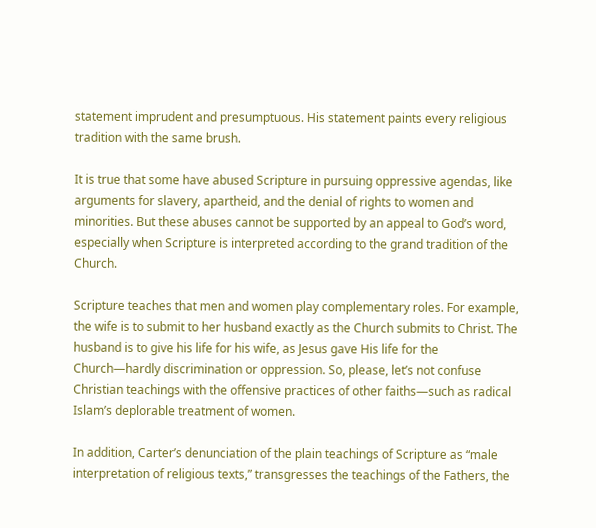statement imprudent and presumptuous. His statement paints every religious tradition with the same brush.

It is true that some have abused Scripture in pursuing oppressive agendas, like arguments for slavery, apartheid, and the denial of rights to women and minorities. But these abuses cannot be supported by an appeal to God’s word, especially when Scripture is interpreted according to the grand tradition of the Church.

Scripture teaches that men and women play complementary roles. For example, the wife is to submit to her husband exactly as the Church submits to Christ. The husband is to give his life for his wife, as Jesus gave His life for the Church—hardly discrimination or oppression. So, please, let’s not confuse Christian teachings with the offensive practices of other faiths—such as radical Islam’s deplorable treatment of women.

In addition, Carter’s denunciation of the plain teachings of Scripture as “male interpretation of religious texts,” transgresses the teachings of the Fathers, the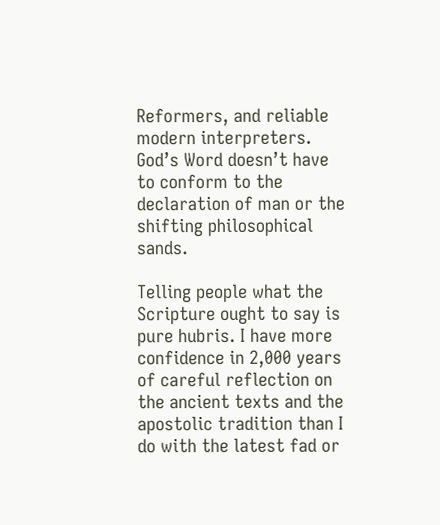Reformers, and reliable modern interpreters. God’s Word doesn’t have to conform to the declaration of man or the shifting philosophical sands.

Telling people what the Scripture ought to say is pure hubris. I have more confidence in 2,000 years of careful reflection on the ancient texts and the apostolic tradition than I do with the latest fad or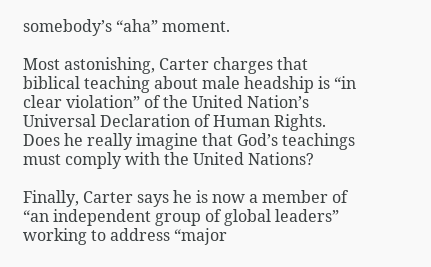somebody’s “aha” moment.

Most astonishing, Carter charges that biblical teaching about male headship is “in clear violation” of the United Nation’s Universal Declaration of Human Rights. Does he really imagine that God’s teachings must comply with the United Nations?

Finally, Carter says he is now a member of “an independent group of global leaders” working to address “major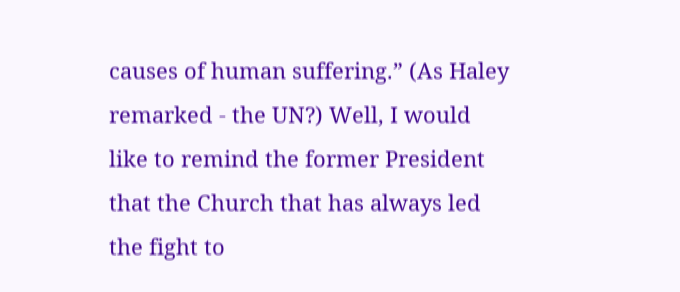causes of human suffering.” (As Haley remarked - the UN?) Well, I would like to remind the former President that the Church that has always led the fight to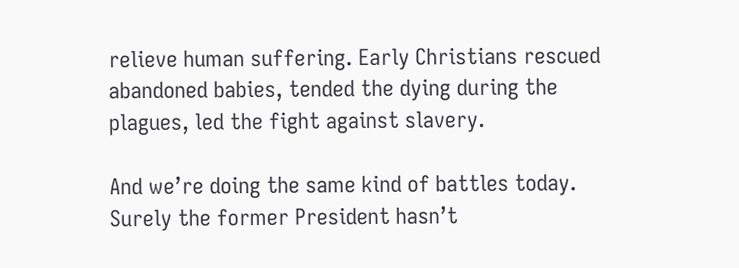relieve human suffering. Early Christians rescued abandoned babies, tended the dying during the plagues, led the fight against slavery.

And we’re doing the same kind of battles today. Surely the former President hasn’t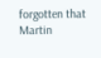forgotten that Martin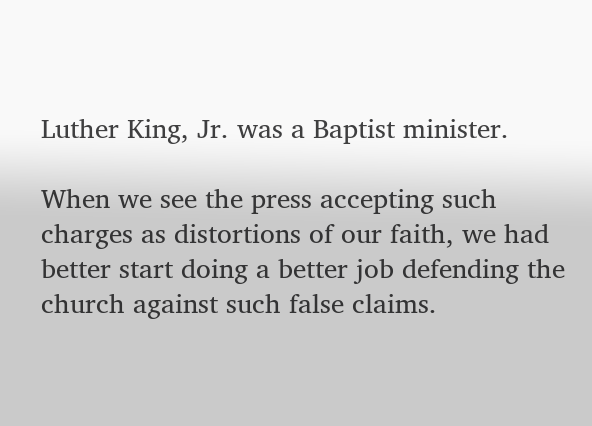Luther King, Jr. was a Baptist minister.

When we see the press accepting such charges as distortions of our faith, we had better start doing a better job defending the church against such false claims.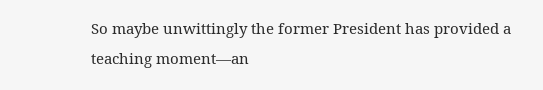So maybe unwittingly the former President has provided a teaching moment—an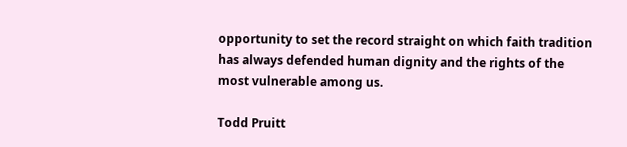opportunity to set the record straight on which faith tradition has always defended human dignity and the rights of the most vulnerable among us.

Todd Pruitt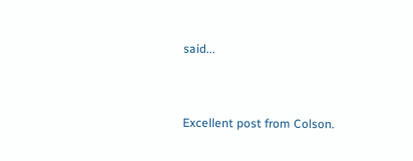said...


Excellent post from Colson.